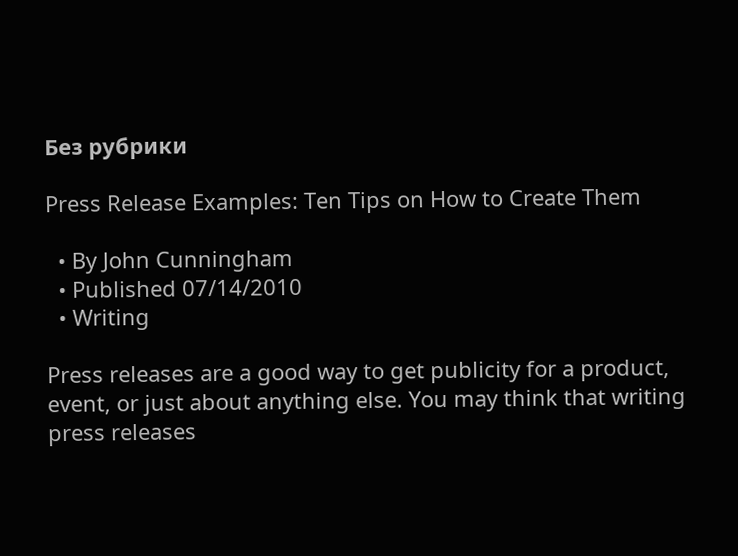Без рубрики

Press Release Examples: Ten Tips on How to Create Them

  • By John Cunningham
  • Published 07/14/2010
  • Writing

Press releases are a good way to get publicity for a product, event, or just about anything else. You may think that writing press releases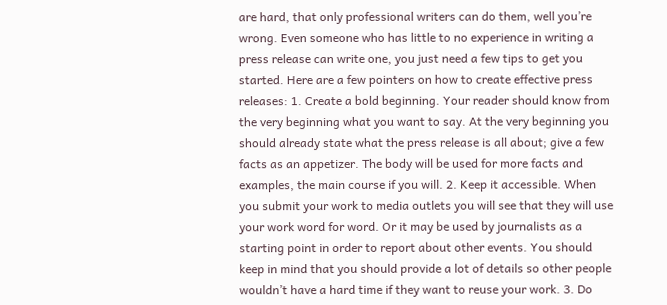are hard, that only professional writers can do them, well you’re wrong. Even someone who has little to no experience in writing a press release can write one, you just need a few tips to get you started. Here are a few pointers on how to create effective press releases: 1. Create a bold beginning. Your reader should know from the very beginning what you want to say. At the very beginning you should already state what the press release is all about; give a few facts as an appetizer. The body will be used for more facts and examples, the main course if you will. 2. Keep it accessible. When you submit your work to media outlets you will see that they will use your work word for word. Or it may be used by journalists as a starting point in order to report about other events. You should keep in mind that you should provide a lot of details so other people wouldn’t have a hard time if they want to reuse your work. 3. Do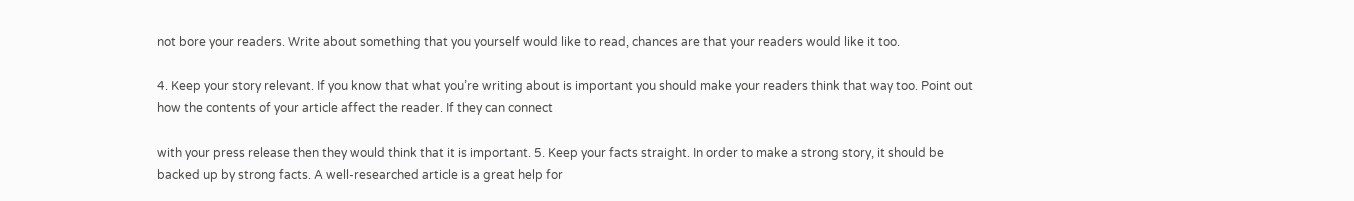not bore your readers. Write about something that you yourself would like to read, chances are that your readers would like it too.

4. Keep your story relevant. If you know that what you’re writing about is important you should make your readers think that way too. Point out how the contents of your article affect the reader. If they can connect

with your press release then they would think that it is important. 5. Keep your facts straight. In order to make a strong story, it should be backed up by strong facts. A well-researched article is a great help for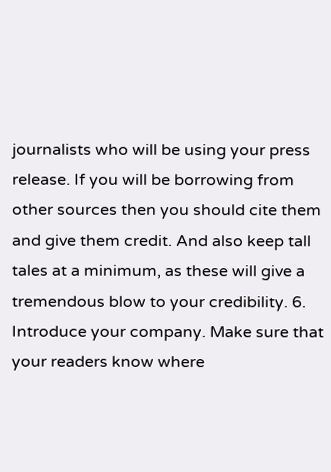journalists who will be using your press release. If you will be borrowing from other sources then you should cite them and give them credit. And also keep tall tales at a minimum, as these will give a tremendous blow to your credibility. 6. Introduce your company. Make sure that your readers know where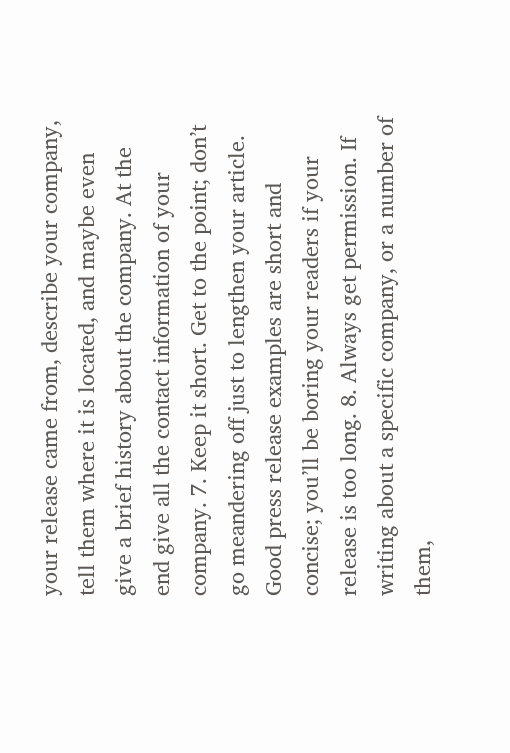your release came from, describe your company, tell them where it is located, and maybe even give a brief history about the company. At the end give all the contact information of your company. 7. Keep it short. Get to the point; don’t go meandering off just to lengthen your article. Good press release examples are short and concise; you’ll be boring your readers if your release is too long. 8. Always get permission. If writing about a specific company, or a number of them,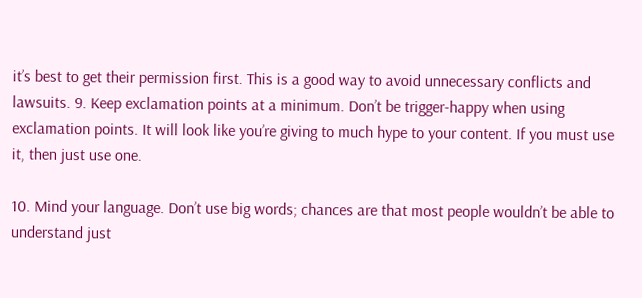it’s best to get their permission first. This is a good way to avoid unnecessary conflicts and lawsuits. 9. Keep exclamation points at a minimum. Don’t be trigger-happy when using exclamation points. It will look like you’re giving to much hype to your content. If you must use it, then just use one.

10. Mind your language. Don’t use big words; chances are that most people wouldn’t be able to understand just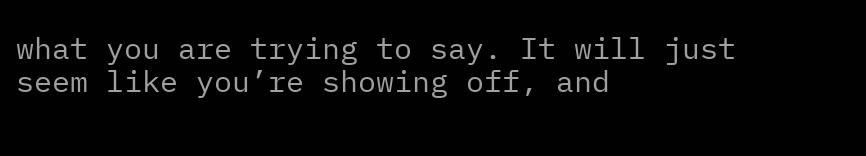what you are trying to say. It will just seem like you’re showing off, and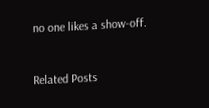no one likes a show-off.



Related Posts